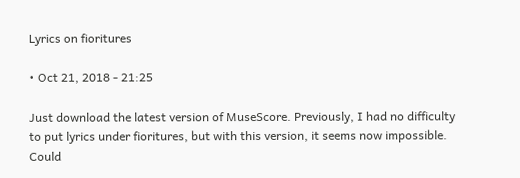Lyrics on fioritures

• Oct 21, 2018 - 21:25

Just download the latest version of MuseScore. Previously, I had no difficulty to put lyrics under fioritures, but with this version, it seems now impossible. Could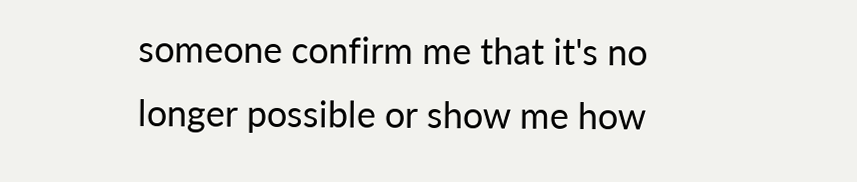someone confirm me that it's no longer possible or show me how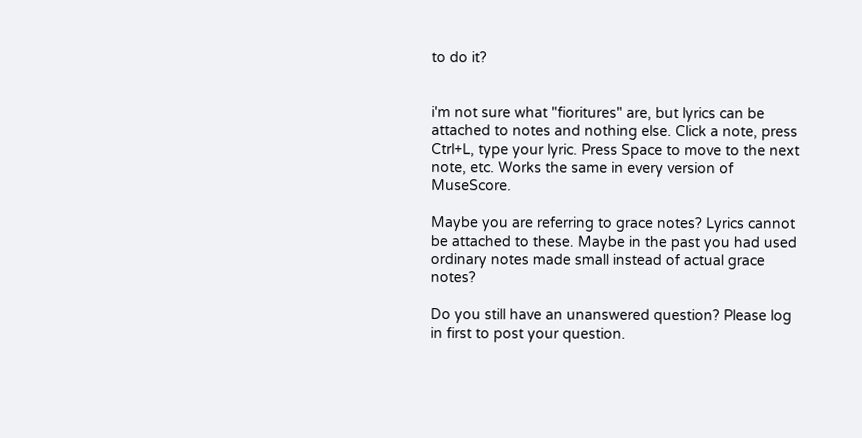to do it?


i'm not sure what "fioritures" are, but lyrics can be attached to notes and nothing else. Click a note, press Ctrl+L, type your lyric. Press Space to move to the next note, etc. Works the same in every version of MuseScore.

Maybe you are referring to grace notes? Lyrics cannot be attached to these. Maybe in the past you had used ordinary notes made small instead of actual grace notes?

Do you still have an unanswered question? Please log in first to post your question.